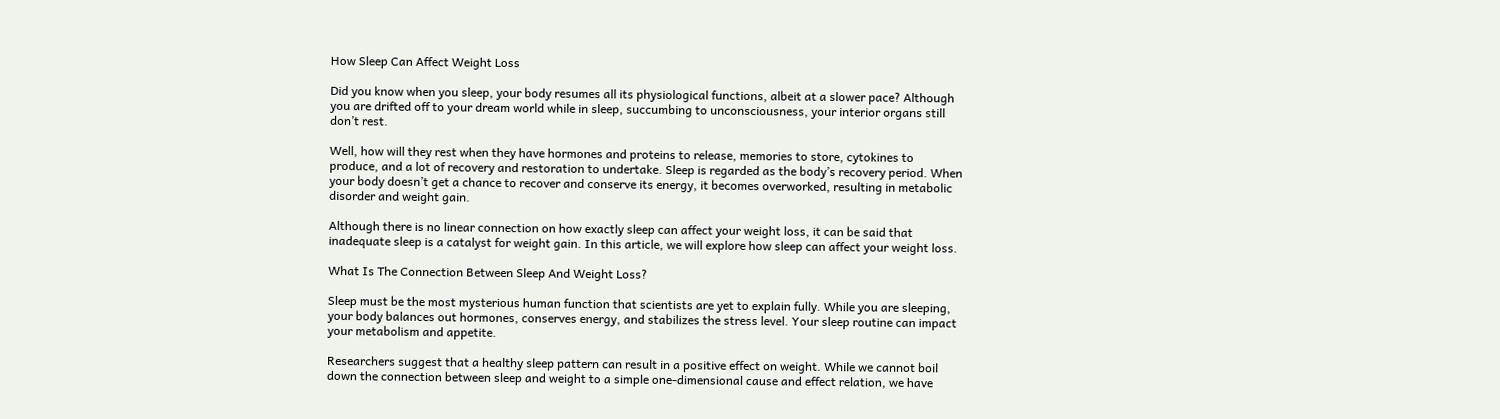How Sleep Can Affect Weight Loss

Did you know when you sleep, your body resumes all its physiological functions, albeit at a slower pace? Although you are drifted off to your dream world while in sleep, succumbing to unconsciousness, your interior organs still don’t rest.

Well, how will they rest when they have hormones and proteins to release, memories to store, cytokines to produce, and a lot of recovery and restoration to undertake. Sleep is regarded as the body’s recovery period. When your body doesn’t get a chance to recover and conserve its energy, it becomes overworked, resulting in metabolic disorder and weight gain.

Although there is no linear connection on how exactly sleep can affect your weight loss, it can be said that inadequate sleep is a catalyst for weight gain. In this article, we will explore how sleep can affect your weight loss.

What Is The Connection Between Sleep And Weight Loss?

Sleep must be the most mysterious human function that scientists are yet to explain fully. While you are sleeping, your body balances out hormones, conserves energy, and stabilizes the stress level. Your sleep routine can impact your metabolism and appetite.

Researchers suggest that a healthy sleep pattern can result in a positive effect on weight. While we cannot boil down the connection between sleep and weight to a simple one-dimensional cause and effect relation, we have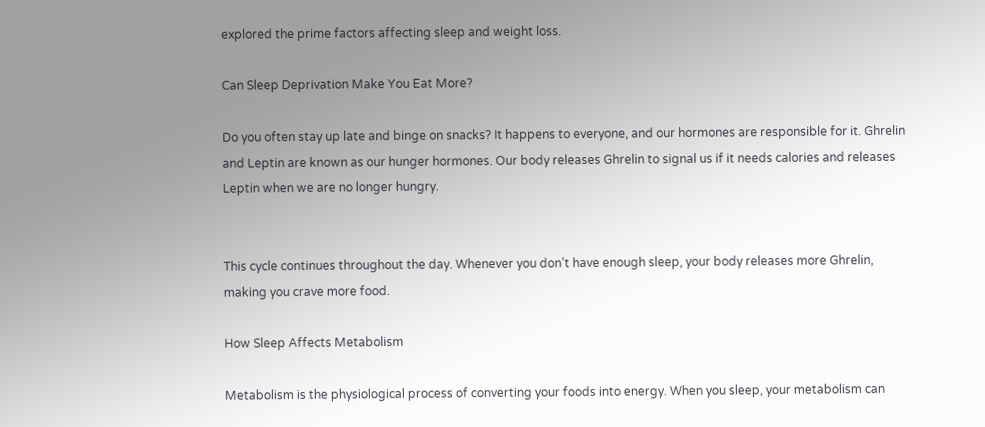explored the prime factors affecting sleep and weight loss.

Can Sleep Deprivation Make You Eat More?

Do you often stay up late and binge on snacks? It happens to everyone, and our hormones are responsible for it. Ghrelin and Leptin are known as our hunger hormones. Our body releases Ghrelin to signal us if it needs calories and releases Leptin when we are no longer hungry.


This cycle continues throughout the day. Whenever you don’t have enough sleep, your body releases more Ghrelin, making you crave more food.

How Sleep Affects Metabolism

Metabolism is the physiological process of converting your foods into energy. When you sleep, your metabolism can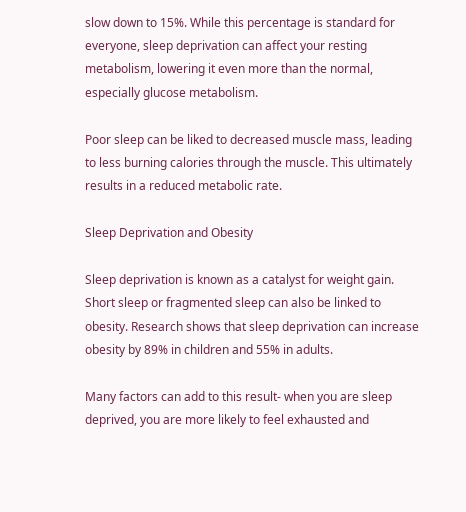slow down to 15%. While this percentage is standard for everyone, sleep deprivation can affect your resting metabolism, lowering it even more than the normal, especially glucose metabolism.

Poor sleep can be liked to decreased muscle mass, leading to less burning calories through the muscle. This ultimately results in a reduced metabolic rate.

Sleep Deprivation and Obesity

Sleep deprivation is known as a catalyst for weight gain. Short sleep or fragmented sleep can also be linked to obesity. Research shows that sleep deprivation can increase obesity by 89% in children and 55% in adults.

Many factors can add to this result- when you are sleep deprived, you are more likely to feel exhausted and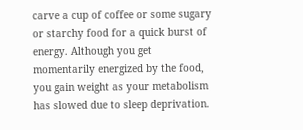carve a cup of coffee or some sugary or starchy food for a quick burst of energy. Although you get momentarily energized by the food, you gain weight as your metabolism has slowed due to sleep deprivation.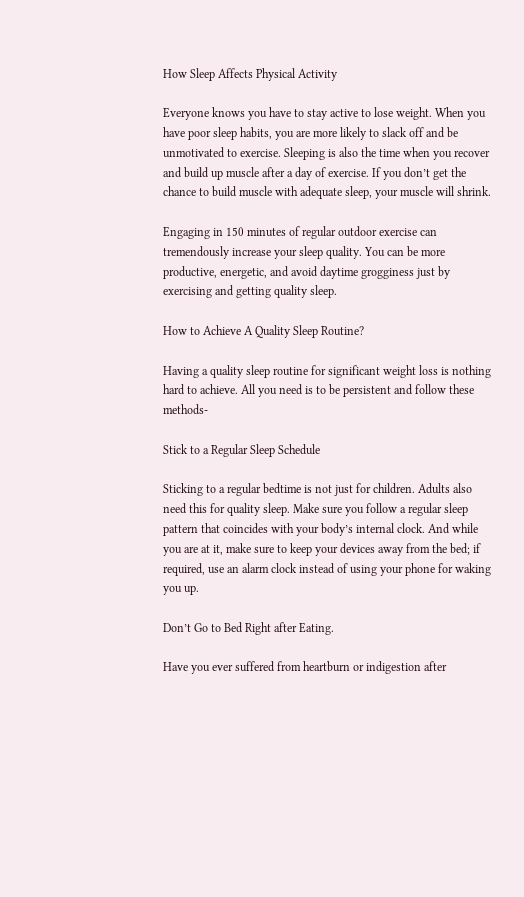How Sleep Affects Physical Activity

Everyone knows you have to stay active to lose weight. When you have poor sleep habits, you are more likely to slack off and be unmotivated to exercise. Sleeping is also the time when you recover and build up muscle after a day of exercise. If you don’t get the chance to build muscle with adequate sleep, your muscle will shrink.

Engaging in 150 minutes of regular outdoor exercise can tremendously increase your sleep quality. You can be more productive, energetic, and avoid daytime grogginess just by exercising and getting quality sleep.

How to Achieve A Quality Sleep Routine?

Having a quality sleep routine for significant weight loss is nothing hard to achieve. All you need is to be persistent and follow these methods-

Stick to a Regular Sleep Schedule

Sticking to a regular bedtime is not just for children. Adults also need this for quality sleep. Make sure you follow a regular sleep pattern that coincides with your body’s internal clock. And while you are at it, make sure to keep your devices away from the bed; if required, use an alarm clock instead of using your phone for waking you up.

Don’t Go to Bed Right after Eating.

Have you ever suffered from heartburn or indigestion after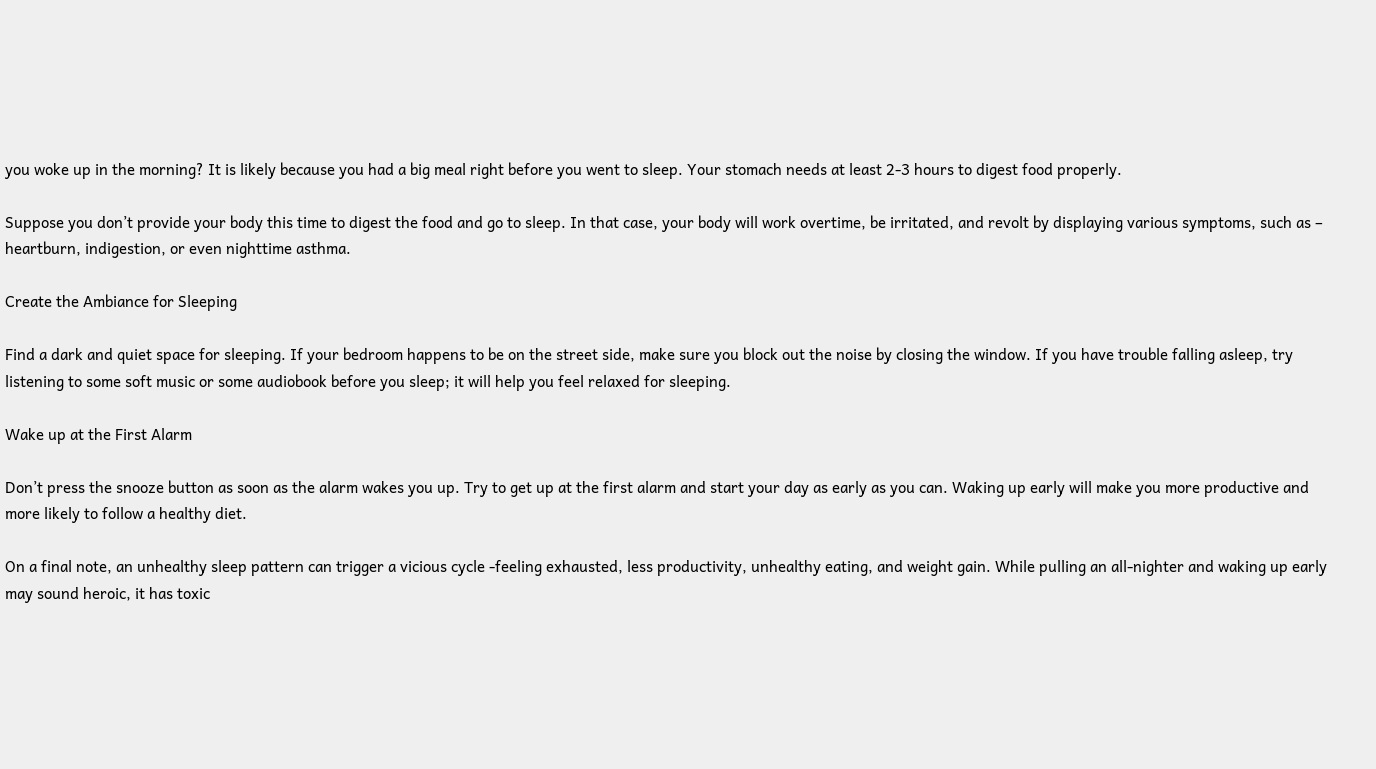you woke up in the morning? It is likely because you had a big meal right before you went to sleep. Your stomach needs at least 2-3 hours to digest food properly.

Suppose you don’t provide your body this time to digest the food and go to sleep. In that case, your body will work overtime, be irritated, and revolt by displaying various symptoms, such as – heartburn, indigestion, or even nighttime asthma.

Create the Ambiance for Sleeping

Find a dark and quiet space for sleeping. If your bedroom happens to be on the street side, make sure you block out the noise by closing the window. If you have trouble falling asleep, try listening to some soft music or some audiobook before you sleep; it will help you feel relaxed for sleeping.

Wake up at the First Alarm

Don’t press the snooze button as soon as the alarm wakes you up. Try to get up at the first alarm and start your day as early as you can. Waking up early will make you more productive and more likely to follow a healthy diet.

On a final note, an unhealthy sleep pattern can trigger a vicious cycle -feeling exhausted, less productivity, unhealthy eating, and weight gain. While pulling an all-nighter and waking up early may sound heroic, it has toxic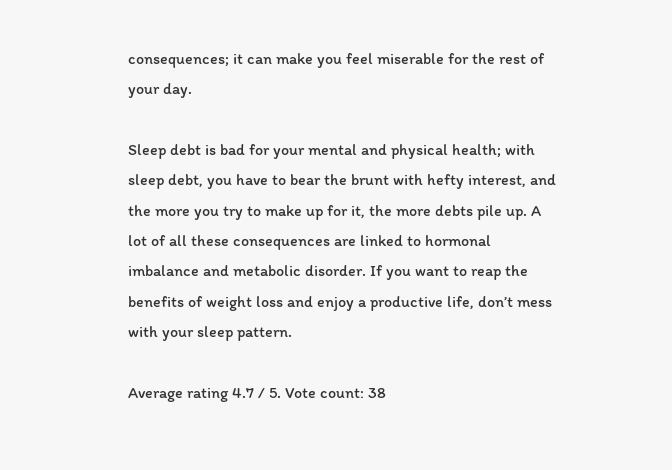consequences; it can make you feel miserable for the rest of your day.

Sleep debt is bad for your mental and physical health; with sleep debt, you have to bear the brunt with hefty interest, and the more you try to make up for it, the more debts pile up. A lot of all these consequences are linked to hormonal imbalance and metabolic disorder. If you want to reap the benefits of weight loss and enjoy a productive life, don’t mess with your sleep pattern.

Average rating 4.7 / 5. Vote count: 38